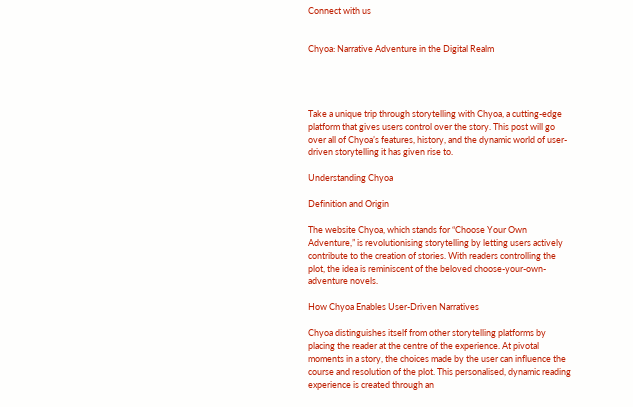Connect with us


Chyoa: Narrative Adventure in the Digital Realm




Take a unique trip through storytelling with Chyoa, a cutting-edge platform that gives users control over the story. This post will go over all of Chyoa’s features, history, and the dynamic world of user-driven storytelling it has given rise to.

Understanding Chyoa

Definition and Origin

The website Chyoa, which stands for “Choose Your Own Adventure,” is revolutionising storytelling by letting users actively contribute to the creation of stories. With readers controlling the plot, the idea is reminiscent of the beloved choose-your-own-adventure novels.

How Chyoa Enables User-Driven Narratives

Chyoa distinguishes itself from other storytelling platforms by placing the reader at the centre of the experience. At pivotal moments in a story, the choices made by the user can influence the course and resolution of the plot. This personalised, dynamic reading experience is created through an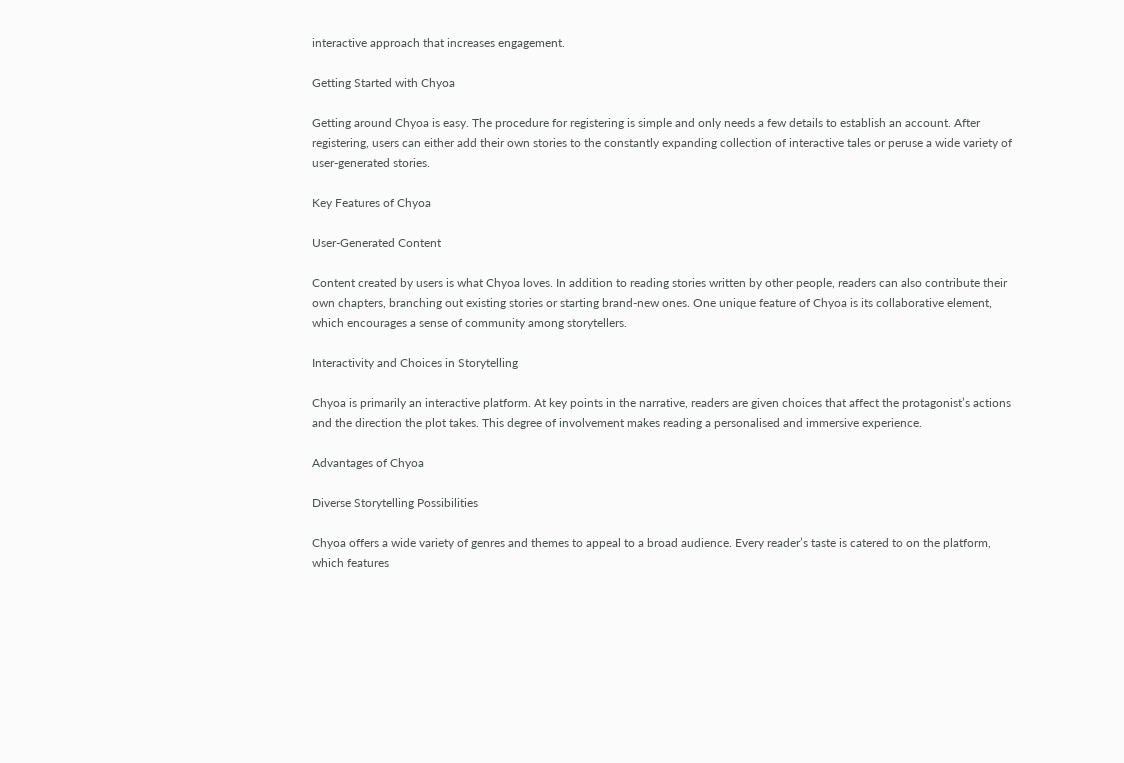interactive approach that increases engagement.

Getting Started with Chyoa

Getting around Chyoa is easy. The procedure for registering is simple and only needs a few details to establish an account. After registering, users can either add their own stories to the constantly expanding collection of interactive tales or peruse a wide variety of user-generated stories.

Key Features of Chyoa

User-Generated Content

Content created by users is what Chyoa loves. In addition to reading stories written by other people, readers can also contribute their own chapters, branching out existing stories or starting brand-new ones. One unique feature of Chyoa is its collaborative element, which encourages a sense of community among storytellers.

Interactivity and Choices in Storytelling

Chyoa is primarily an interactive platform. At key points in the narrative, readers are given choices that affect the protagonist’s actions and the direction the plot takes. This degree of involvement makes reading a personalised and immersive experience.

Advantages of Chyoa

Diverse Storytelling Possibilities

Chyoa offers a wide variety of genres and themes to appeal to a broad audience. Every reader’s taste is catered to on the platform, which features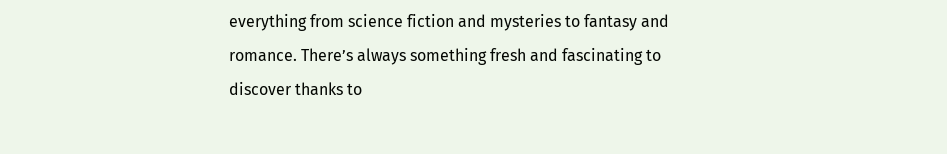everything from science fiction and mysteries to fantasy and romance. There’s always something fresh and fascinating to discover thanks to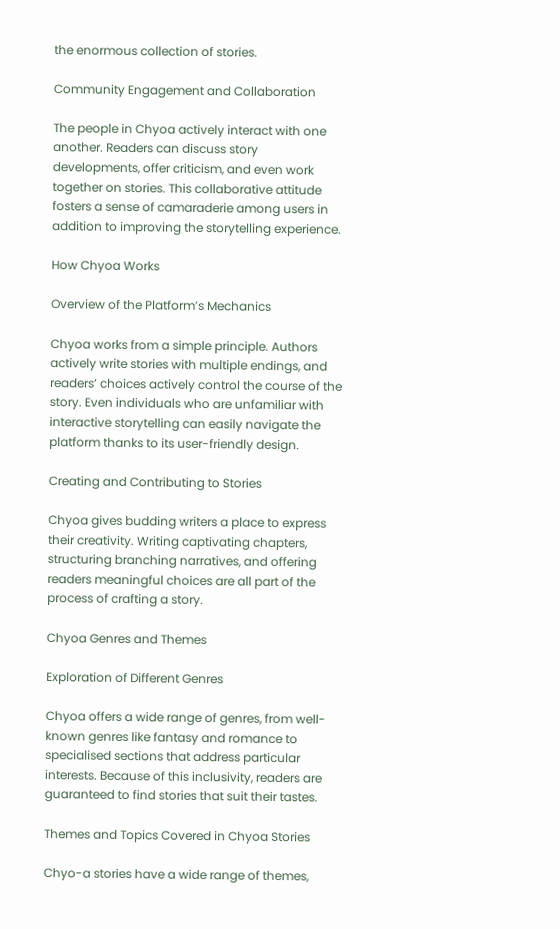the enormous collection of stories.

Community Engagement and Collaboration

The people in Chyoa actively interact with one another. Readers can discuss story developments, offer criticism, and even work together on stories. This collaborative attitude fosters a sense of camaraderie among users in addition to improving the storytelling experience.

How Chyoa Works

Overview of the Platform’s Mechanics

Chyoa works from a simple principle. Authors actively write stories with multiple endings, and readers’ choices actively control the course of the story. Even individuals who are unfamiliar with interactive storytelling can easily navigate the platform thanks to its user-friendly design.

Creating and Contributing to Stories

Chyoa gives budding writers a place to express their creativity. Writing captivating chapters, structuring branching narratives, and offering readers meaningful choices are all part of the process of crafting a story.

Chyoa Genres and Themes

Exploration of Different Genres

Chyoa offers a wide range of genres, from well-known genres like fantasy and romance to specialised sections that address particular interests. Because of this inclusivity, readers are guaranteed to find stories that suit their tastes.

Themes and Topics Covered in Chyoa Stories

Chyo-a stories have a wide range of themes,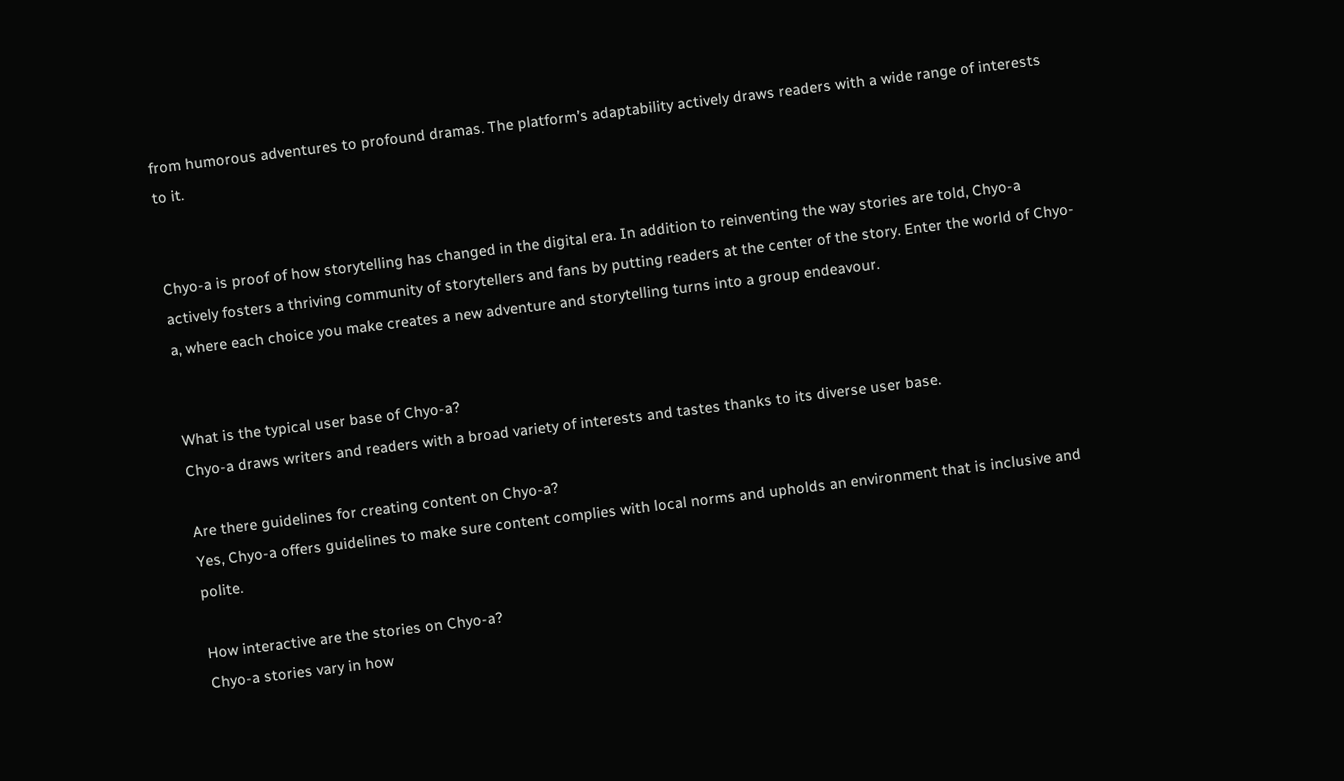from humorous adventures to profound dramas. The platform’s adaptability actively draws readers with a wide range of interests to it.


Chyo-a is proof of how storytelling has changed in the digital era. In addition to reinventing the way stories are told, Chyo-a actively fosters a thriving community of storytellers and fans by putting readers at the center of the story. Enter the world of Chyo-a, where each choice you make creates a new adventure and storytelling turns into a group endeavour.


What is the typical user base of Chyo-a?
Chyo-a draws writers and readers with a broad variety of interests and tastes thanks to its diverse user base.

Are there guidelines for creating content on Chyo-a?
Yes, Chyo-a offers guidelines to make sure content complies with local norms and upholds an environment that is inclusive and polite.

How interactive are the stories on Chyo-a?
Chyo-a stories vary in how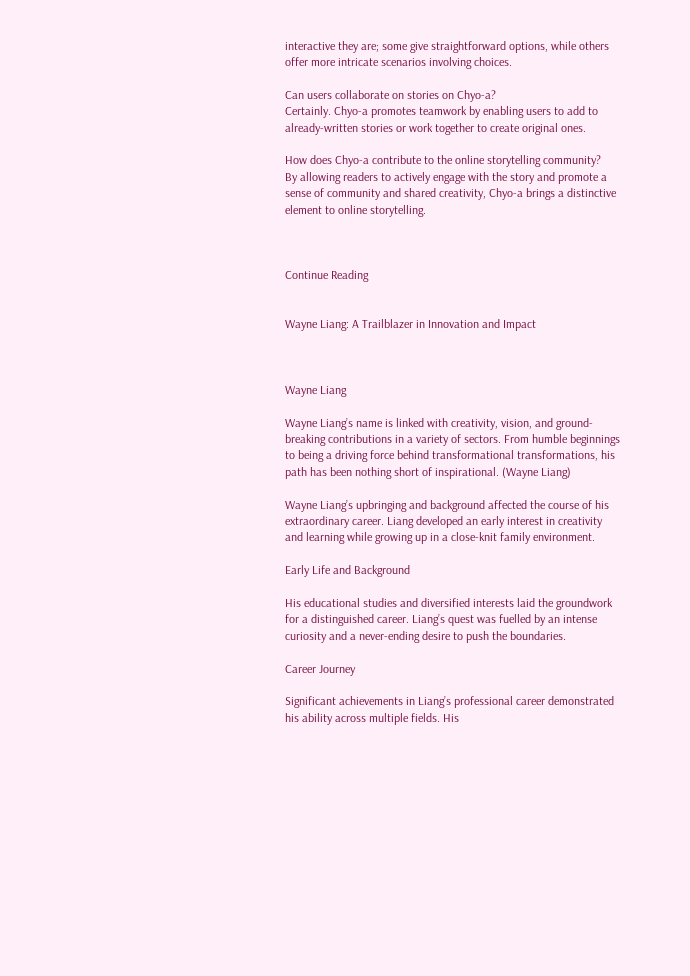interactive they are; some give straightforward options, while others offer more intricate scenarios involving choices.

Can users collaborate on stories on Chyo-a?
Certainly. Chyo-a promotes teamwork by enabling users to add to already-written stories or work together to create original ones.

How does Chyo-a contribute to the online storytelling community?
By allowing readers to actively engage with the story and promote a sense of community and shared creativity, Chyo-a brings a distinctive element to online storytelling.



Continue Reading


Wayne Liang: A Trailblazer in Innovation and Impact



Wayne Liang

Wayne Liang’s name is linked with creativity, vision, and ground-breaking contributions in a variety of sectors. From humble beginnings to being a driving force behind transformational transformations, his path has been nothing short of inspirational. (Wayne Liang)

Wayne Liang’s upbringing and background affected the course of his extraordinary career. Liang developed an early interest in creativity and learning while growing up in a close-knit family environment.

Early Life and Background

His educational studies and diversified interests laid the groundwork for a distinguished career. Liang’s quest was fuelled by an intense curiosity and a never-ending desire to push the boundaries.

Career Journey

Significant achievements in Liang’s professional career demonstrated his ability across multiple fields. His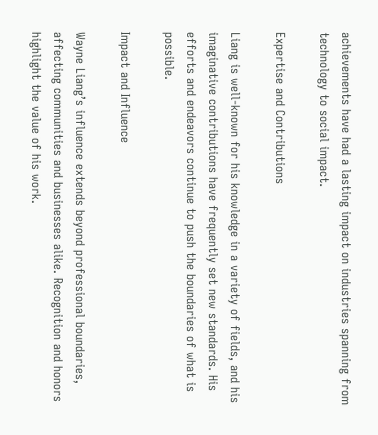achievements have had a lasting impact on industries spanning from technology to social impact.

Expertise and Contributions

Liang is well-known for his knowledge in a variety of fields, and his imaginative contributions have frequently set new standards. His efforts and endeavors continue to push the boundaries of what is possible.

Impact and Influence

Wayne Liang’s influence extends beyond professional boundaries, affecting communities and businesses alike. Recognition and honors highlight the value of his work.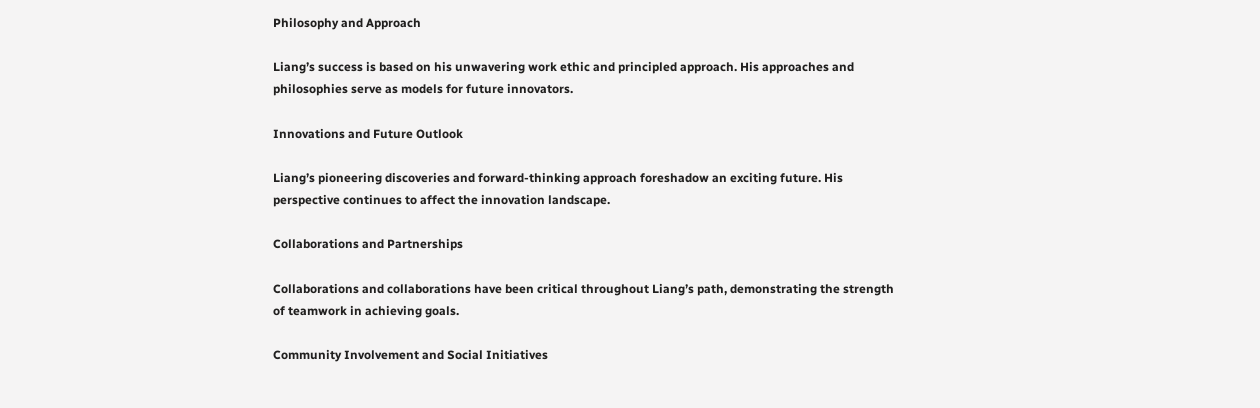Philosophy and Approach

Liang’s success is based on his unwavering work ethic and principled approach. His approaches and philosophies serve as models for future innovators.

Innovations and Future Outlook

Liang’s pioneering discoveries and forward-thinking approach foreshadow an exciting future. His perspective continues to affect the innovation landscape.

Collaborations and Partnerships

Collaborations and collaborations have been critical throughout Liang’s path, demonstrating the strength of teamwork in achieving goals.

Community Involvement and Social Initiatives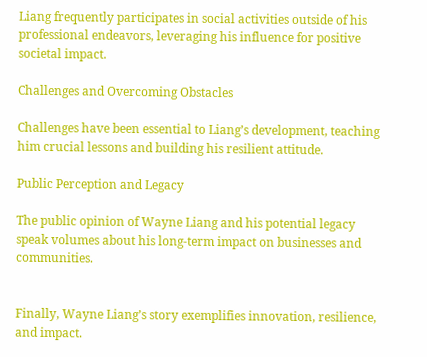Liang frequently participates in social activities outside of his professional endeavors, leveraging his influence for positive societal impact.

Challenges and Overcoming Obstacles

Challenges have been essential to Liang’s development, teaching him crucial lessons and building his resilient attitude.

Public Perception and Legacy

The public opinion of Wayne Liang and his potential legacy speak volumes about his long-term impact on businesses and communities.


Finally, Wayne Liang’s story exemplifies innovation, resilience, and impact.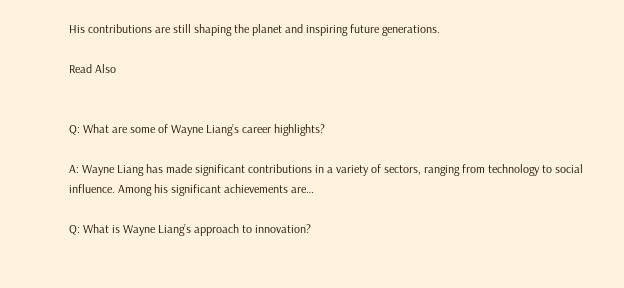His contributions are still shaping the planet and inspiring future generations.

Read Also


Q: What are some of Wayne Liang’s career highlights?

A: Wayne Liang has made significant contributions in a variety of sectors, ranging from technology to social influence. Among his significant achievements are…

Q: What is Wayne Liang’s approach to innovation?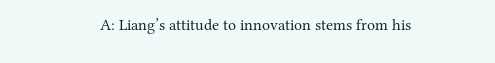A: Liang’s attitude to innovation stems from his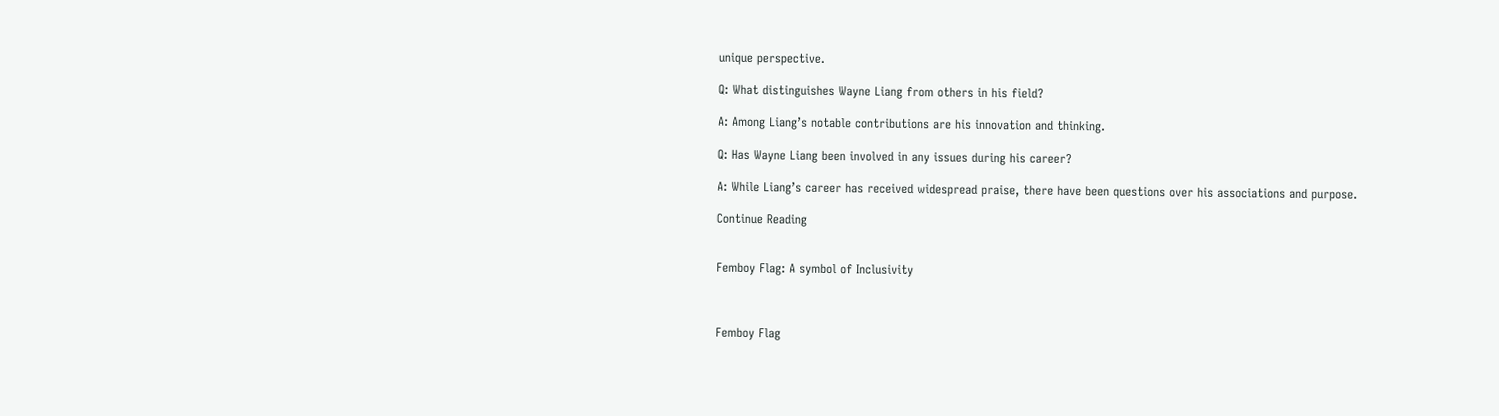unique perspective.

Q: What distinguishes Wayne Liang from others in his field?

A: Among Liang’s notable contributions are his innovation and thinking.

Q: Has Wayne Liang been involved in any issues during his career?

A: While Liang’s career has received widespread praise, there have been questions over his associations and purpose.

Continue Reading


Femboy Flag: A symbol of Inclusivity



Femboy Flag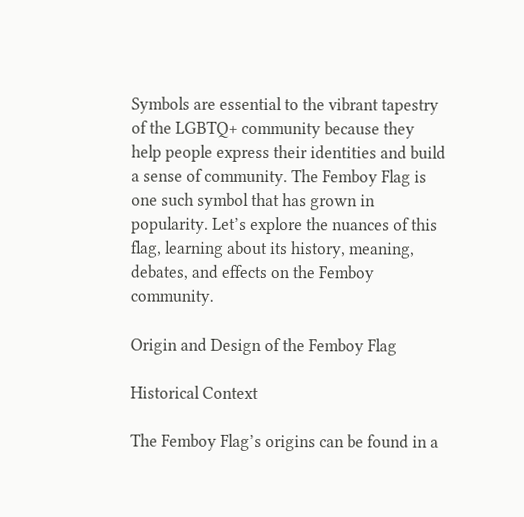Symbols are essential to the vibrant tapestry of the LGBTQ+ community because they help people express their identities and build a sense of community. The Femboy Flag is one such symbol that has grown in popularity. Let’s explore the nuances of this flag, learning about its history, meaning, debates, and effects on the Femboy community.

Origin and Design of the Femboy Flag

Historical Context

The Femboy Flag’s origins can be found in a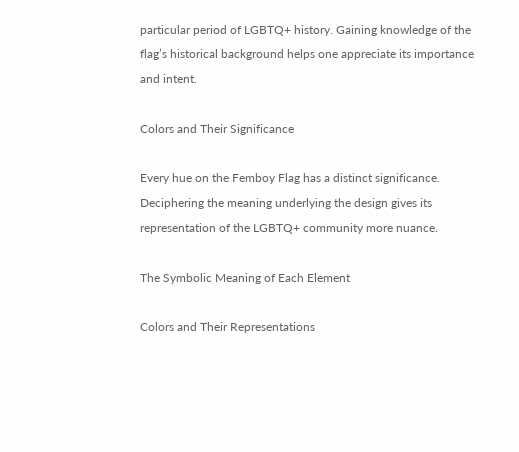particular period of LGBTQ+ history. Gaining knowledge of the flag’s historical background helps one appreciate its importance and intent.

Colors and Their Significance

Every hue on the Femboy Flag has a distinct significance. Deciphering the meaning underlying the design gives its representation of the LGBTQ+ community more nuance.

The Symbolic Meaning of Each Element

Colors and Their Representations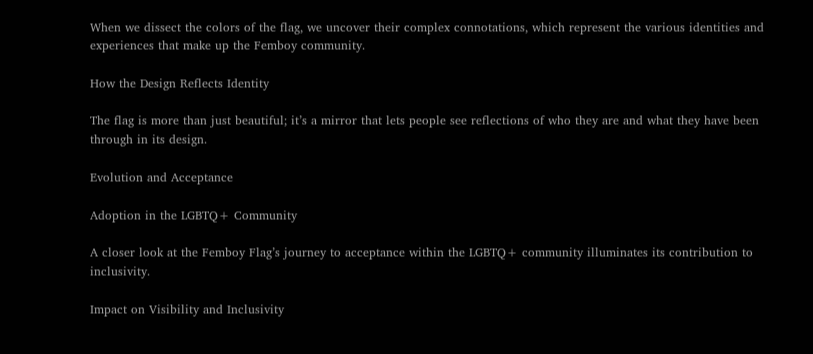When we dissect the colors of the flag, we uncover their complex connotations, which represent the various identities and experiences that make up the Femboy community.

How the Design Reflects Identity

The flag is more than just beautiful; it’s a mirror that lets people see reflections of who they are and what they have been through in its design.

Evolution and Acceptance

Adoption in the LGBTQ+ Community

A closer look at the Femboy Flag’s journey to acceptance within the LGBTQ+ community illuminates its contribution to inclusivity.

Impact on Visibility and Inclusivity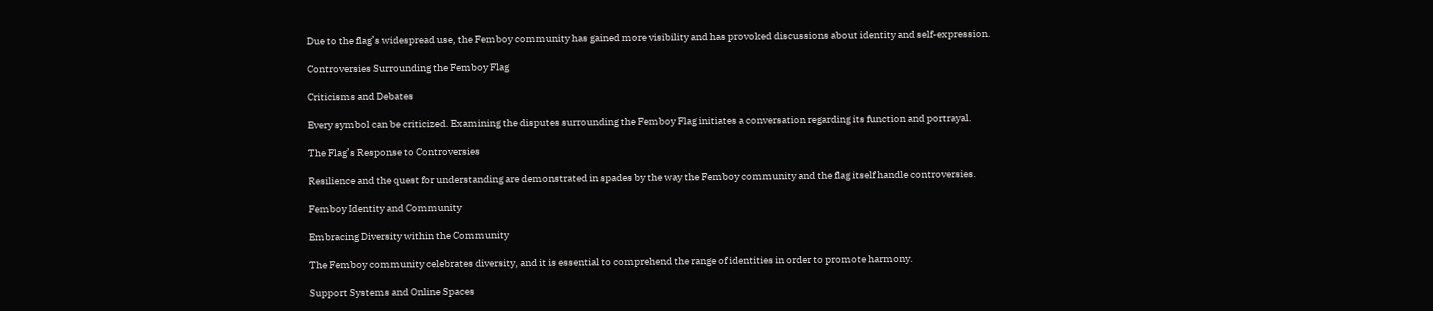Due to the flag’s widespread use, the Femboy community has gained more visibility and has provoked discussions about identity and self-expression.

Controversies Surrounding the Femboy Flag

Criticisms and Debates

Every symbol can be criticized. Examining the disputes surrounding the Femboy Flag initiates a conversation regarding its function and portrayal.

The Flag’s Response to Controversies

Resilience and the quest for understanding are demonstrated in spades by the way the Femboy community and the flag itself handle controversies.

Femboy Identity and Community

Embracing Diversity within the Community

The Femboy community celebrates diversity, and it is essential to comprehend the range of identities in order to promote harmony.

Support Systems and Online Spaces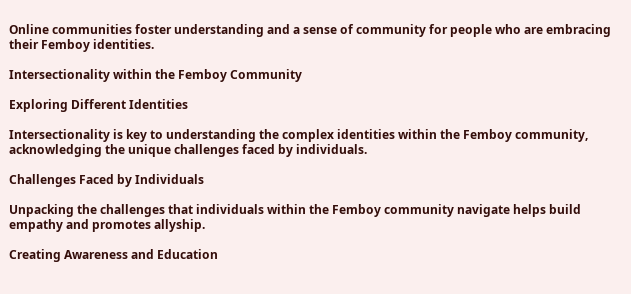Online communities foster understanding and a sense of community for people who are embracing their Femboy identities.

Intersectionality within the Femboy Community

Exploring Different Identities

Intersectionality is key to understanding the complex identities within the Femboy community, acknowledging the unique challenges faced by individuals.

Challenges Faced by Individuals

Unpacking the challenges that individuals within the Femboy community navigate helps build empathy and promotes allyship.

Creating Awareness and Education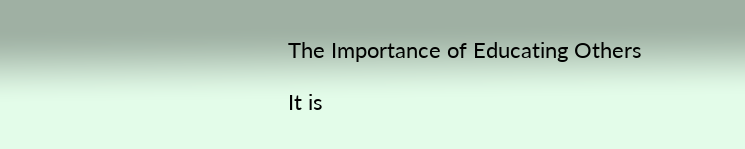The Importance of Educating Others

It is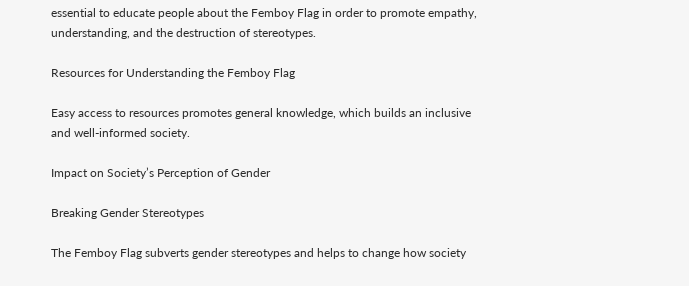essential to educate people about the Femboy Flag in order to promote empathy, understanding, and the destruction of stereotypes.

Resources for Understanding the Femboy Flag

Easy access to resources promotes general knowledge, which builds an inclusive and well-informed society.

Impact on Society’s Perception of Gender

Breaking Gender Stereotypes

The Femboy Flag subverts gender stereotypes and helps to change how society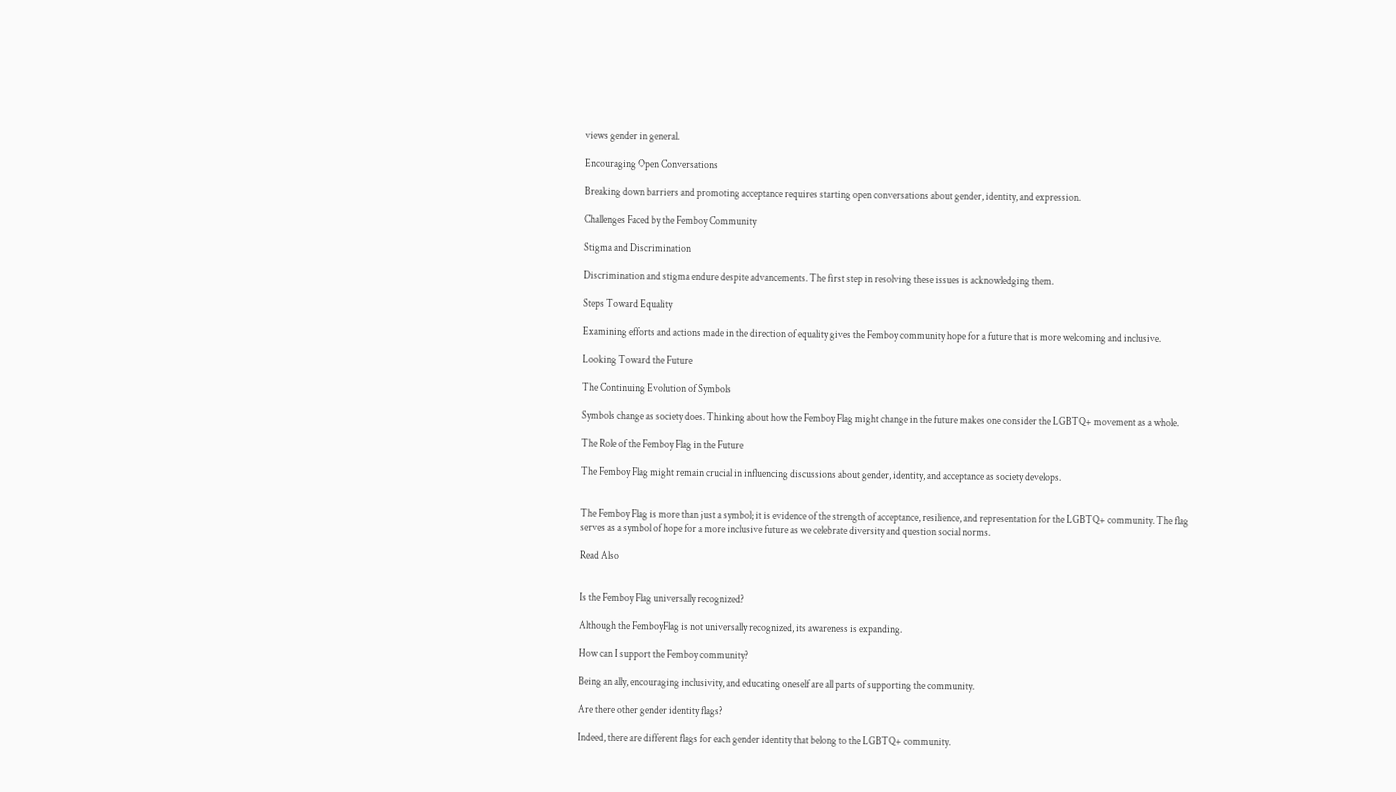views gender in general.

Encouraging Open Conversations

Breaking down barriers and promoting acceptance requires starting open conversations about gender, identity, and expression.

Challenges Faced by the Femboy Community

Stigma and Discrimination

Discrimination and stigma endure despite advancements. The first step in resolving these issues is acknowledging them.

Steps Toward Equality

Examining efforts and actions made in the direction of equality gives the Femboy community hope for a future that is more welcoming and inclusive.

Looking Toward the Future

The Continuing Evolution of Symbols

Symbols change as society does. Thinking about how the Femboy Flag might change in the future makes one consider the LGBTQ+ movement as a whole.

The Role of the Femboy Flag in the Future

The Femboy Flag might remain crucial in influencing discussions about gender, identity, and acceptance as society develops.


The Femboy Flag is more than just a symbol; it is evidence of the strength of acceptance, resilience, and representation for the LGBTQ+ community. The flag serves as a symbol of hope for a more inclusive future as we celebrate diversity and question social norms.

Read Also


Is the Femboy Flag universally recognized?

Although the FemboyFlag is not universally recognized, its awareness is expanding.

How can I support the Femboy community?

Being an ally, encouraging inclusivity, and educating oneself are all parts of supporting the community.

Are there other gender identity flags?

Indeed, there are different flags for each gender identity that belong to the LGBTQ+ community.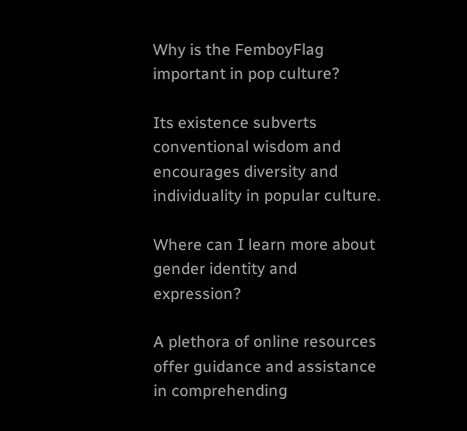Why is the FemboyFlag important in pop culture?

Its existence subverts conventional wisdom and encourages diversity and individuality in popular culture.

Where can I learn more about gender identity and expression?

A plethora of online resources offer guidance and assistance in comprehending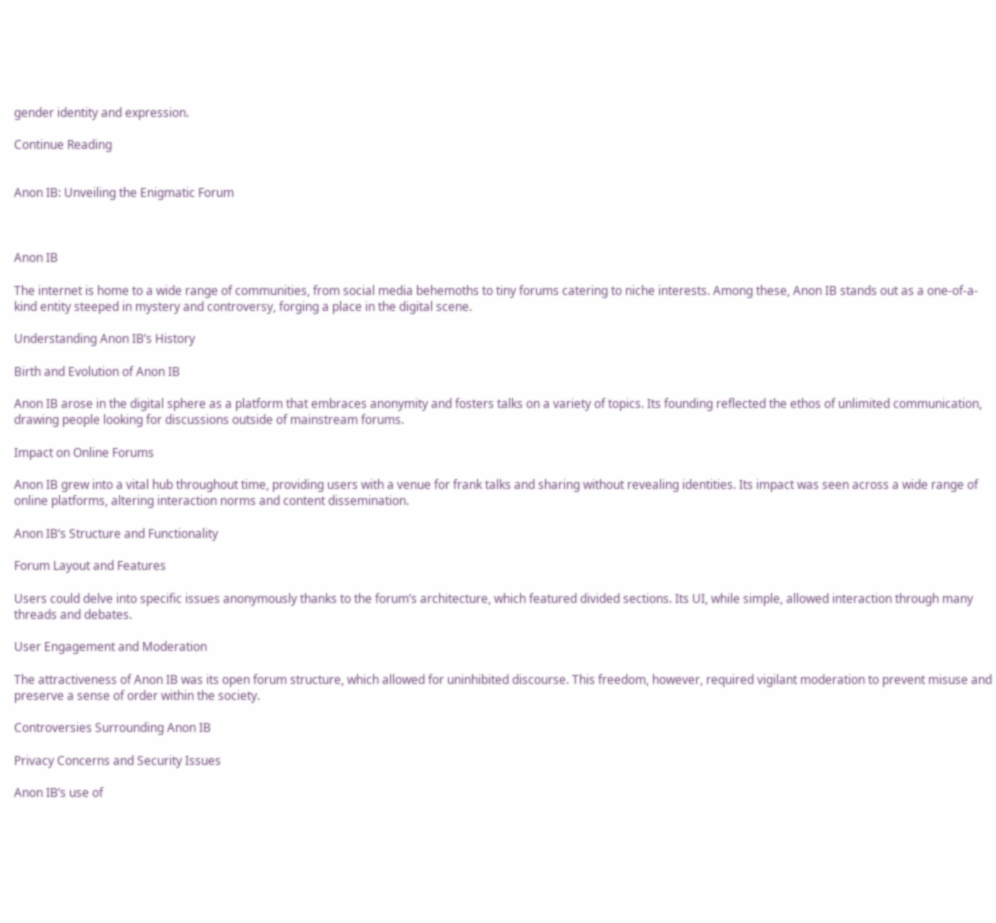gender identity and expression.

Continue Reading


Anon IB: Unveiling the Enigmatic Forum



Anon IB

The internet is home to a wide range of communities, from social media behemoths to tiny forums catering to niche interests. Among these, Anon IB stands out as a one-of-a-kind entity steeped in mystery and controversy, forging a place in the digital scene.

Understanding Anon IB’s History

Birth and Evolution of Anon IB

Anon IB arose in the digital sphere as a platform that embraces anonymity and fosters talks on a variety of topics. Its founding reflected the ethos of unlimited communication, drawing people looking for discussions outside of mainstream forums.

Impact on Online Forums

Anon IB grew into a vital hub throughout time, providing users with a venue for frank talks and sharing without revealing identities. Its impact was seen across a wide range of online platforms, altering interaction norms and content dissemination.

Anon IB’s Structure and Functionality

Forum Layout and Features

Users could delve into specific issues anonymously thanks to the forum’s architecture, which featured divided sections. Its UI, while simple, allowed interaction through many threads and debates.

User Engagement and Moderation

The attractiveness of Anon IB was its open forum structure, which allowed for uninhibited discourse. This freedom, however, required vigilant moderation to prevent misuse and preserve a sense of order within the society.

Controversies Surrounding Anon IB

Privacy Concerns and Security Issues

Anon IB’s use of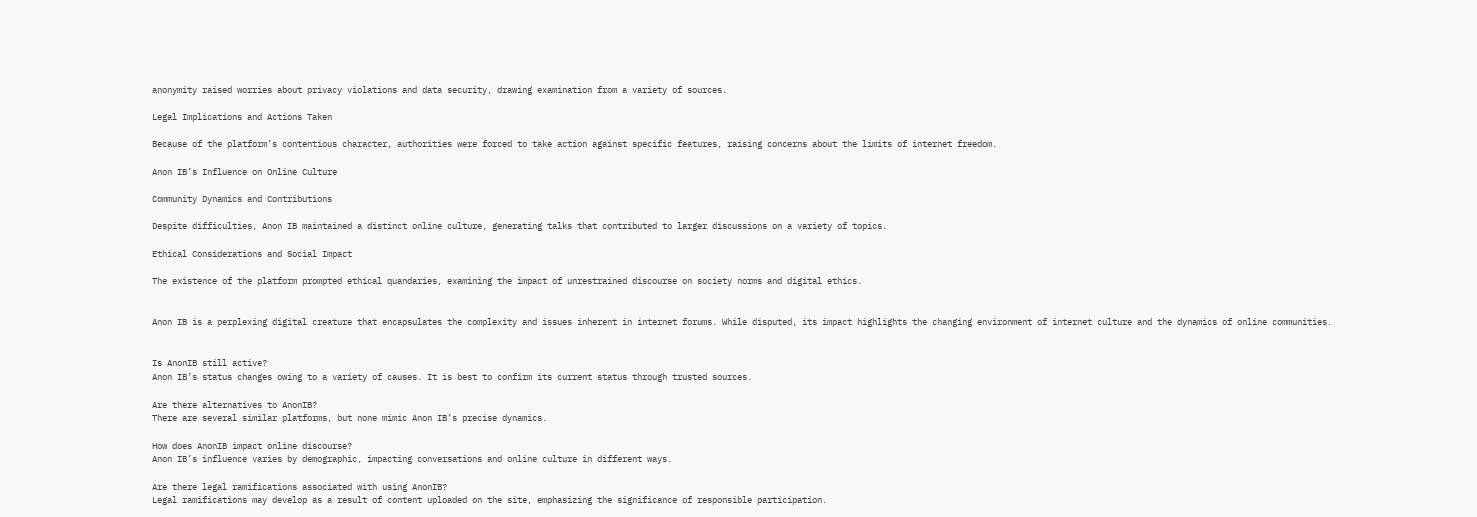anonymity raised worries about privacy violations and data security, drawing examination from a variety of sources.

Legal Implications and Actions Taken

Because of the platform’s contentious character, authorities were forced to take action against specific features, raising concerns about the limits of internet freedom.

Anon IB’s Influence on Online Culture

Community Dynamics and Contributions

Despite difficulties, Anon IB maintained a distinct online culture, generating talks that contributed to larger discussions on a variety of topics.

Ethical Considerations and Social Impact

The existence of the platform prompted ethical quandaries, examining the impact of unrestrained discourse on society norms and digital ethics.


Anon IB is a perplexing digital creature that encapsulates the complexity and issues inherent in internet forums. While disputed, its impact highlights the changing environment of internet culture and the dynamics of online communities.


Is AnonIB still active?
Anon IB’s status changes owing to a variety of causes. It is best to confirm its current status through trusted sources.

Are there alternatives to AnonIB?
There are several similar platforms, but none mimic Anon IB’s precise dynamics.

How does AnonIB impact online discourse?
Anon IB’s influence varies by demographic, impacting conversations and online culture in different ways.

Are there legal ramifications associated with using AnonIB?
Legal ramifications may develop as a result of content uploaded on the site, emphasizing the significance of responsible participation.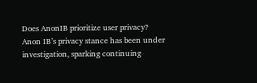Does AnonIB prioritize user privacy?
Anon IB’s privacy stance has been under investigation, sparking continuing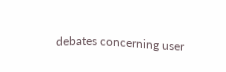debates concerning user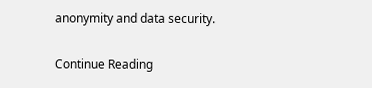anonymity and data security.

Continue Reading